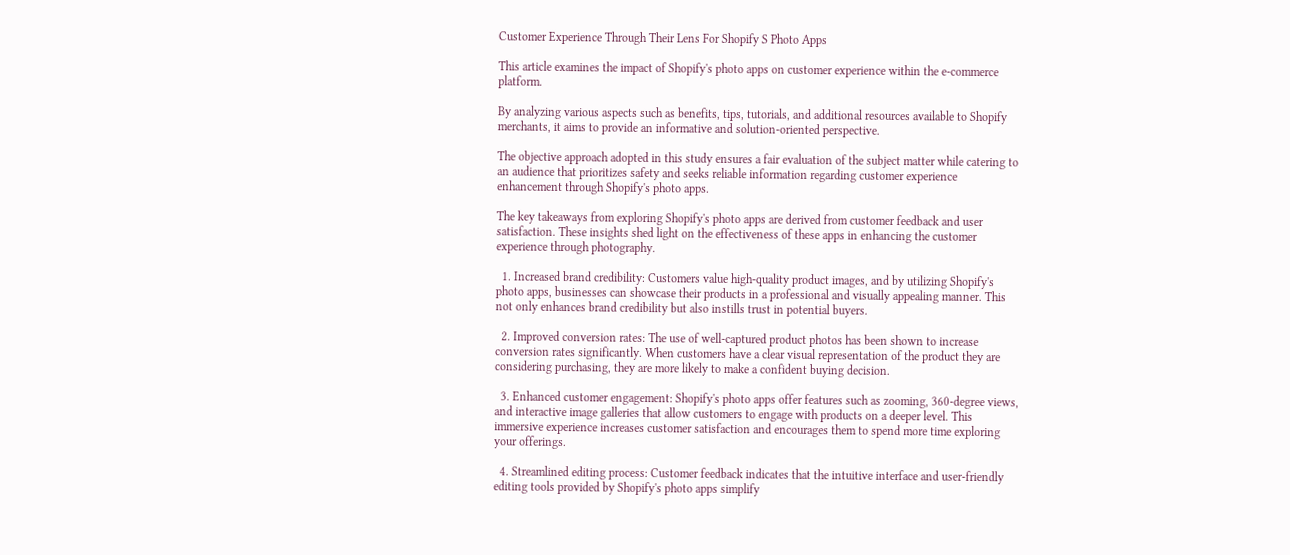Customer Experience Through Their Lens For Shopify S Photo Apps

This article examines the impact of Shopify's photo apps on customer experience within the e-commerce platform.

By analyzing various aspects such as benefits, tips, tutorials, and additional resources available to Shopify merchants, it aims to provide an informative and solution-oriented perspective.

The objective approach adopted in this study ensures a fair evaluation of the subject matter while catering to an audience that prioritizes safety and seeks reliable information regarding customer experience enhancement through Shopify's photo apps.

The key takeaways from exploring Shopify's photo apps are derived from customer feedback and user satisfaction. These insights shed light on the effectiveness of these apps in enhancing the customer experience through photography.

  1. Increased brand credibility: Customers value high-quality product images, and by utilizing Shopify's photo apps, businesses can showcase their products in a professional and visually appealing manner. This not only enhances brand credibility but also instills trust in potential buyers.

  2. Improved conversion rates: The use of well-captured product photos has been shown to increase conversion rates significantly. When customers have a clear visual representation of the product they are considering purchasing, they are more likely to make a confident buying decision.

  3. Enhanced customer engagement: Shopify's photo apps offer features such as zooming, 360-degree views, and interactive image galleries that allow customers to engage with products on a deeper level. This immersive experience increases customer satisfaction and encourages them to spend more time exploring your offerings.

  4. Streamlined editing process: Customer feedback indicates that the intuitive interface and user-friendly editing tools provided by Shopify's photo apps simplify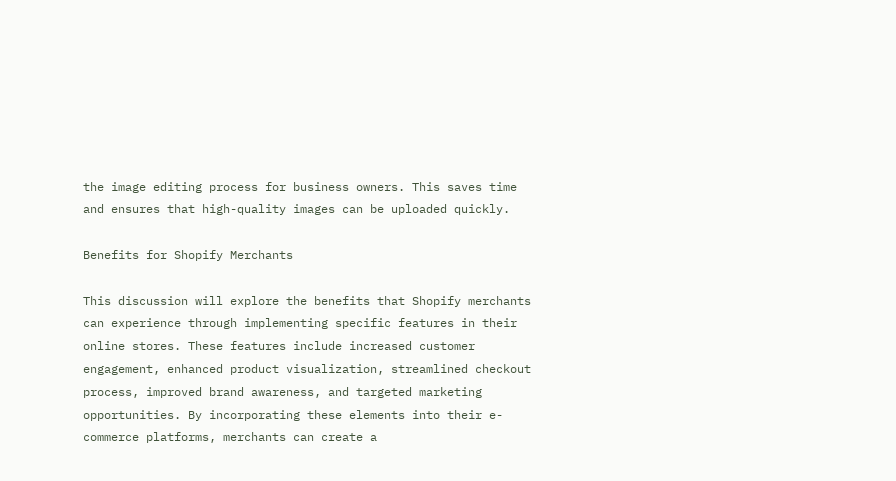the image editing process for business owners. This saves time and ensures that high-quality images can be uploaded quickly.

Benefits for Shopify Merchants

This discussion will explore the benefits that Shopify merchants can experience through implementing specific features in their online stores. These features include increased customer engagement, enhanced product visualization, streamlined checkout process, improved brand awareness, and targeted marketing opportunities. By incorporating these elements into their e-commerce platforms, merchants can create a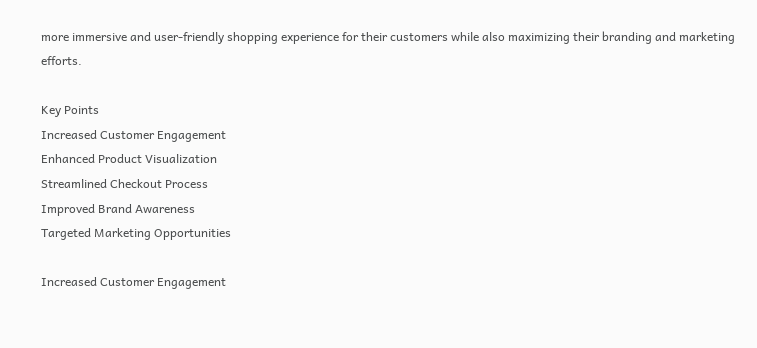more immersive and user-friendly shopping experience for their customers while also maximizing their branding and marketing efforts.

Key Points
Increased Customer Engagement
Enhanced Product Visualization
Streamlined Checkout Process
Improved Brand Awareness
Targeted Marketing Opportunities

Increased Customer Engagement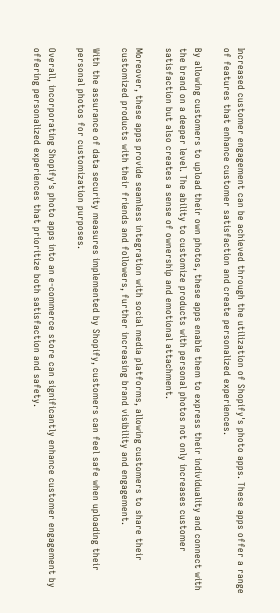Increased customer engagement can be achieved through the utilization of Shopify's photo apps. These apps offer a range of features that enhance customer satisfaction and create personalized experiences.

By allowing customers to upload their own photos, these apps enable them to express their individuality and connect with the brand on a deeper level. The ability to customize products with personal photos not only increases customer satisfaction but also creates a sense of ownership and emotional attachment.

Moreover, these apps provide seamless integration with social media platforms, allowing customers to share their customized products with their friends and followers, further increasing brand visibility and engagement.

With the assurance of data security measures implemented by Shopify, customers can feel safe when uploading their personal photos for customization purposes.

Overall, incorporating Shopify's photo apps into an e-commerce store can significantly enhance customer engagement by offering personalized experiences that prioritize both satisfaction and safety.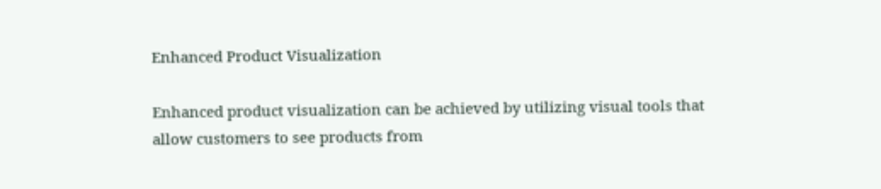Enhanced Product Visualization

Enhanced product visualization can be achieved by utilizing visual tools that allow customers to see products from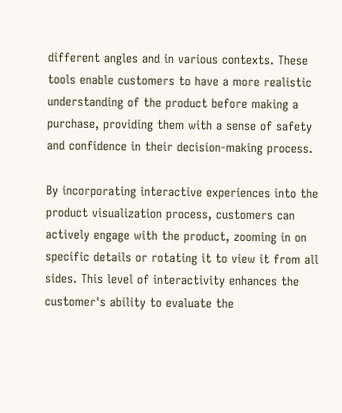different angles and in various contexts. These tools enable customers to have a more realistic understanding of the product before making a purchase, providing them with a sense of safety and confidence in their decision-making process.

By incorporating interactive experiences into the product visualization process, customers can actively engage with the product, zooming in on specific details or rotating it to view it from all sides. This level of interactivity enhances the customer's ability to evaluate the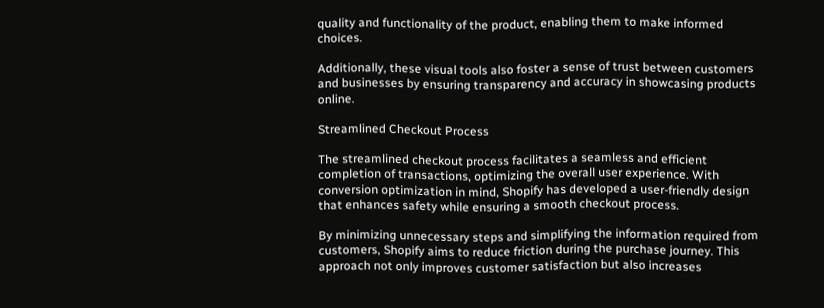quality and functionality of the product, enabling them to make informed choices.

Additionally, these visual tools also foster a sense of trust between customers and businesses by ensuring transparency and accuracy in showcasing products online.

Streamlined Checkout Process

The streamlined checkout process facilitates a seamless and efficient completion of transactions, optimizing the overall user experience. With conversion optimization in mind, Shopify has developed a user-friendly design that enhances safety while ensuring a smooth checkout process.

By minimizing unnecessary steps and simplifying the information required from customers, Shopify aims to reduce friction during the purchase journey. This approach not only improves customer satisfaction but also increases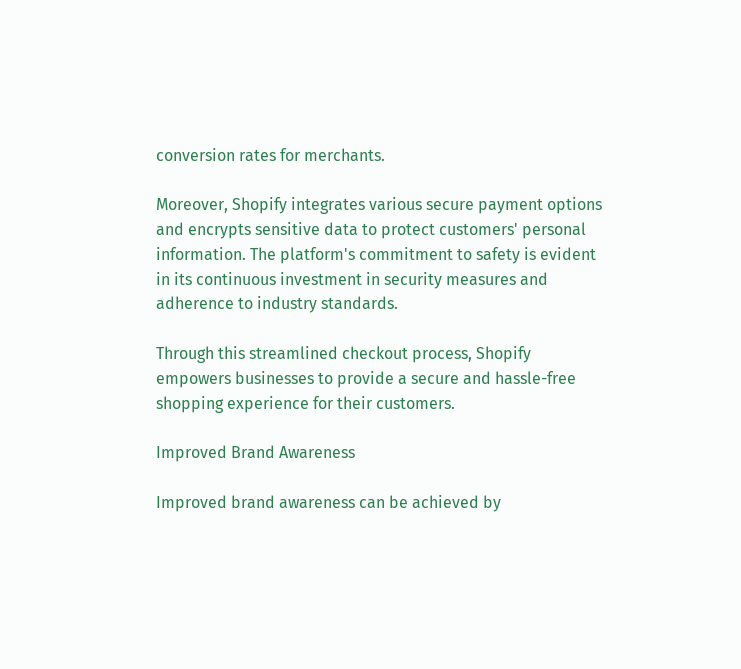conversion rates for merchants.

Moreover, Shopify integrates various secure payment options and encrypts sensitive data to protect customers' personal information. The platform's commitment to safety is evident in its continuous investment in security measures and adherence to industry standards.

Through this streamlined checkout process, Shopify empowers businesses to provide a secure and hassle-free shopping experience for their customers.

Improved Brand Awareness

Improved brand awareness can be achieved by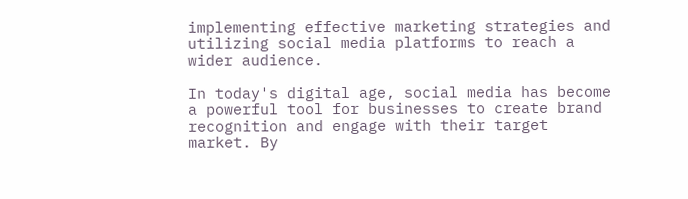implementing effective marketing strategies and utilizing social media platforms to reach a wider audience.

In today's digital age, social media has become a powerful tool for businesses to create brand recognition and engage with their target market. By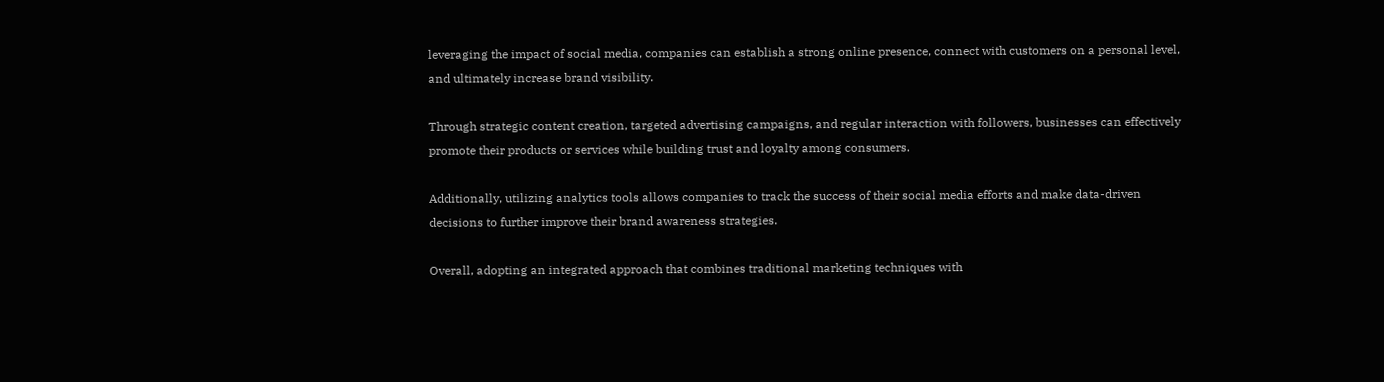leveraging the impact of social media, companies can establish a strong online presence, connect with customers on a personal level, and ultimately increase brand visibility.

Through strategic content creation, targeted advertising campaigns, and regular interaction with followers, businesses can effectively promote their products or services while building trust and loyalty among consumers.

Additionally, utilizing analytics tools allows companies to track the success of their social media efforts and make data-driven decisions to further improve their brand awareness strategies.

Overall, adopting an integrated approach that combines traditional marketing techniques with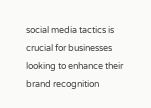social media tactics is crucial for businesses looking to enhance their brand recognition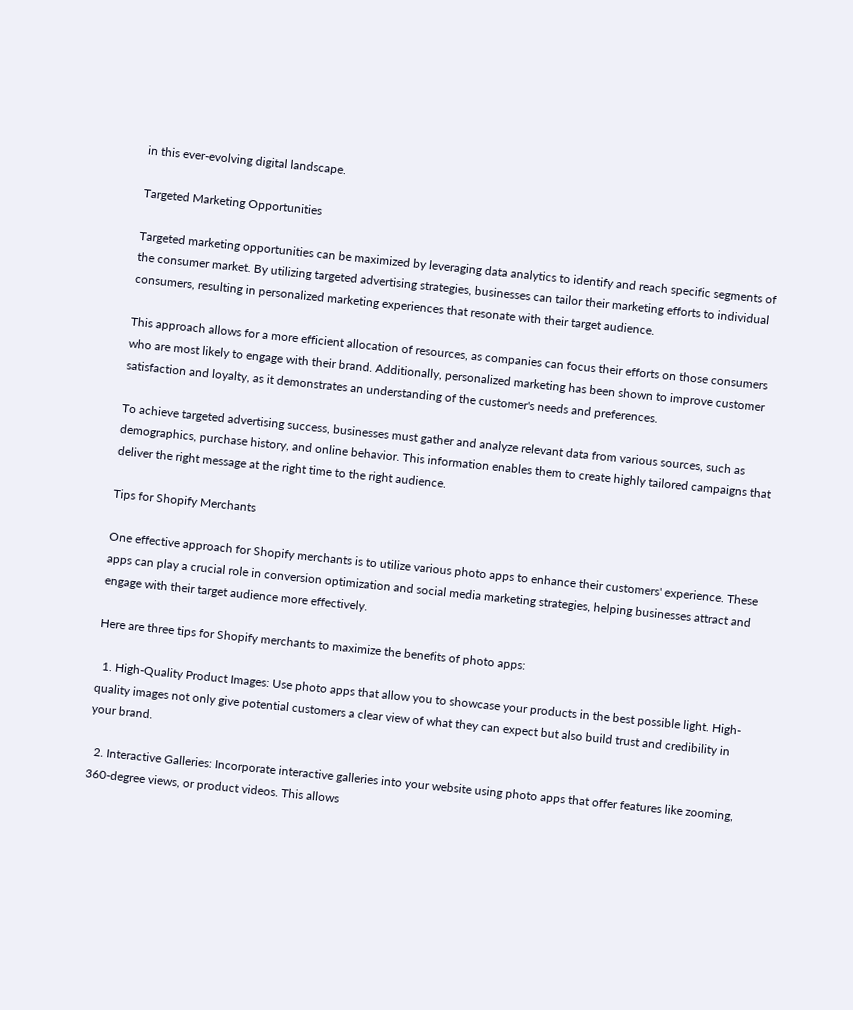in this ever-evolving digital landscape.

Targeted Marketing Opportunities

Targeted marketing opportunities can be maximized by leveraging data analytics to identify and reach specific segments of the consumer market. By utilizing targeted advertising strategies, businesses can tailor their marketing efforts to individual consumers, resulting in personalized marketing experiences that resonate with their target audience.

This approach allows for a more efficient allocation of resources, as companies can focus their efforts on those consumers who are most likely to engage with their brand. Additionally, personalized marketing has been shown to improve customer satisfaction and loyalty, as it demonstrates an understanding of the customer's needs and preferences.

To achieve targeted advertising success, businesses must gather and analyze relevant data from various sources, such as demographics, purchase history, and online behavior. This information enables them to create highly tailored campaigns that deliver the right message at the right time to the right audience.

Tips for Shopify Merchants

One effective approach for Shopify merchants is to utilize various photo apps to enhance their customers' experience. These apps can play a crucial role in conversion optimization and social media marketing strategies, helping businesses attract and engage with their target audience more effectively.

Here are three tips for Shopify merchants to maximize the benefits of photo apps:

  1. High-Quality Product Images: Use photo apps that allow you to showcase your products in the best possible light. High-quality images not only give potential customers a clear view of what they can expect but also build trust and credibility in your brand.

  2. Interactive Galleries: Incorporate interactive galleries into your website using photo apps that offer features like zooming, 360-degree views, or product videos. This allows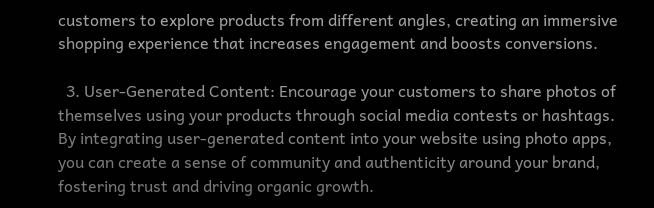customers to explore products from different angles, creating an immersive shopping experience that increases engagement and boosts conversions.

  3. User-Generated Content: Encourage your customers to share photos of themselves using your products through social media contests or hashtags. By integrating user-generated content into your website using photo apps, you can create a sense of community and authenticity around your brand, fostering trust and driving organic growth.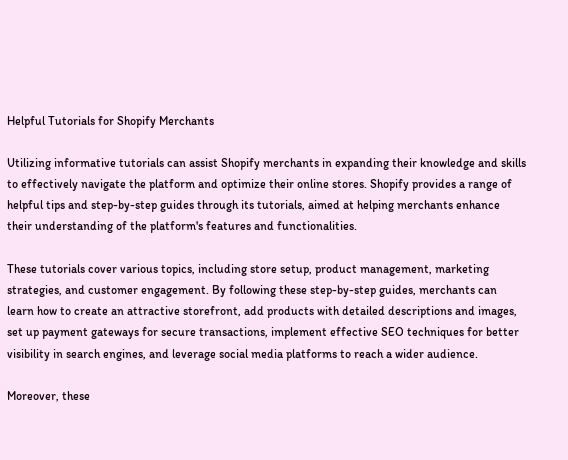Helpful Tutorials for Shopify Merchants

Utilizing informative tutorials can assist Shopify merchants in expanding their knowledge and skills to effectively navigate the platform and optimize their online stores. Shopify provides a range of helpful tips and step-by-step guides through its tutorials, aimed at helping merchants enhance their understanding of the platform's features and functionalities.

These tutorials cover various topics, including store setup, product management, marketing strategies, and customer engagement. By following these step-by-step guides, merchants can learn how to create an attractive storefront, add products with detailed descriptions and images, set up payment gateways for secure transactions, implement effective SEO techniques for better visibility in search engines, and leverage social media platforms to reach a wider audience.

Moreover, these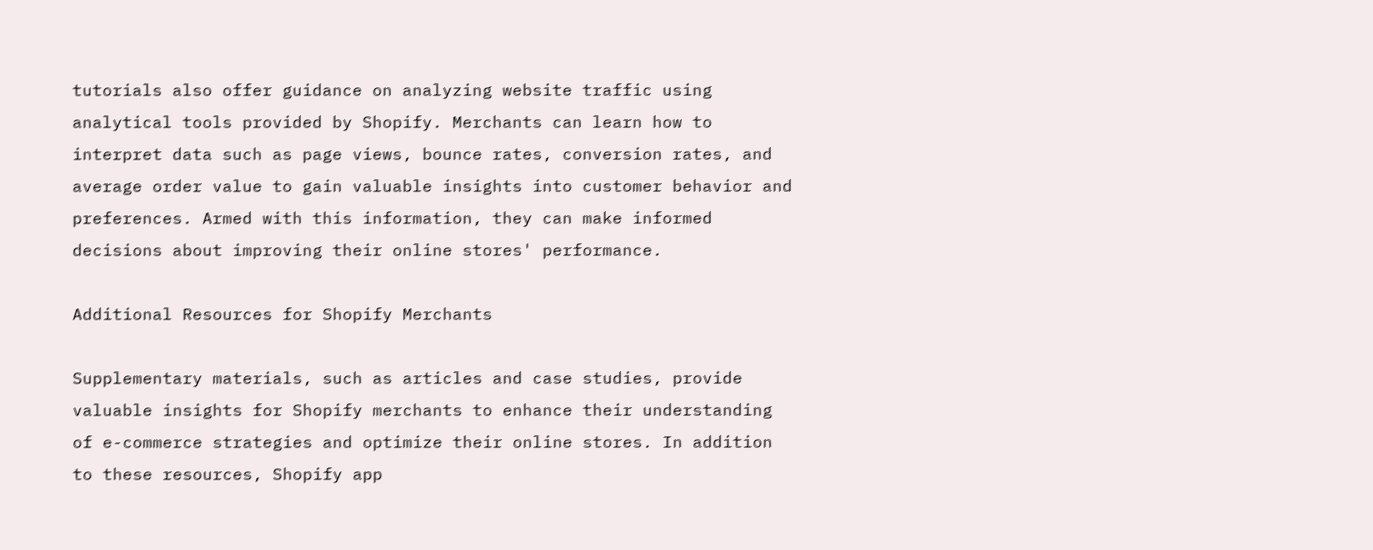tutorials also offer guidance on analyzing website traffic using analytical tools provided by Shopify. Merchants can learn how to interpret data such as page views, bounce rates, conversion rates, and average order value to gain valuable insights into customer behavior and preferences. Armed with this information, they can make informed decisions about improving their online stores' performance.

Additional Resources for Shopify Merchants

Supplementary materials, such as articles and case studies, provide valuable insights for Shopify merchants to enhance their understanding of e-commerce strategies and optimize their online stores. In addition to these resources, Shopify app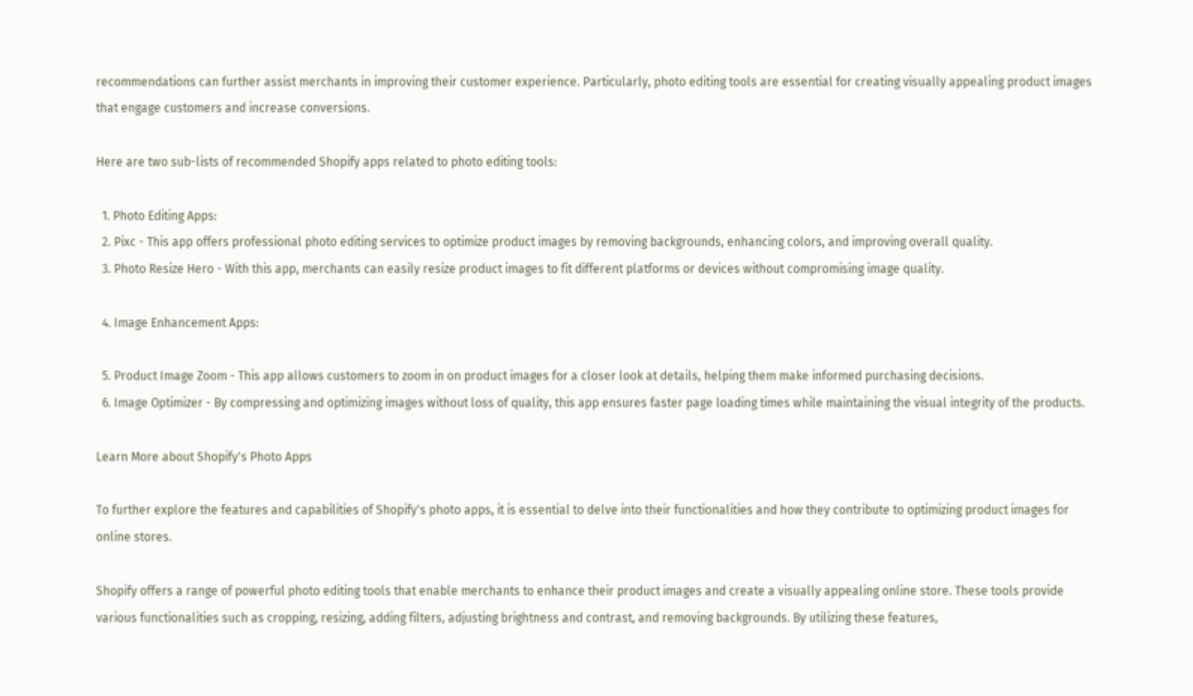recommendations can further assist merchants in improving their customer experience. Particularly, photo editing tools are essential for creating visually appealing product images that engage customers and increase conversions.

Here are two sub-lists of recommended Shopify apps related to photo editing tools:

  1. Photo Editing Apps:
  2. Pixc - This app offers professional photo editing services to optimize product images by removing backgrounds, enhancing colors, and improving overall quality.
  3. Photo Resize Hero - With this app, merchants can easily resize product images to fit different platforms or devices without compromising image quality.

  4. Image Enhancement Apps:

  5. Product Image Zoom - This app allows customers to zoom in on product images for a closer look at details, helping them make informed purchasing decisions.
  6. Image Optimizer - By compressing and optimizing images without loss of quality, this app ensures faster page loading times while maintaining the visual integrity of the products.

Learn More about Shopify's Photo Apps

To further explore the features and capabilities of Shopify's photo apps, it is essential to delve into their functionalities and how they contribute to optimizing product images for online stores.

Shopify offers a range of powerful photo editing tools that enable merchants to enhance their product images and create a visually appealing online store. These tools provide various functionalities such as cropping, resizing, adding filters, adjusting brightness and contrast, and removing backgrounds. By utilizing these features,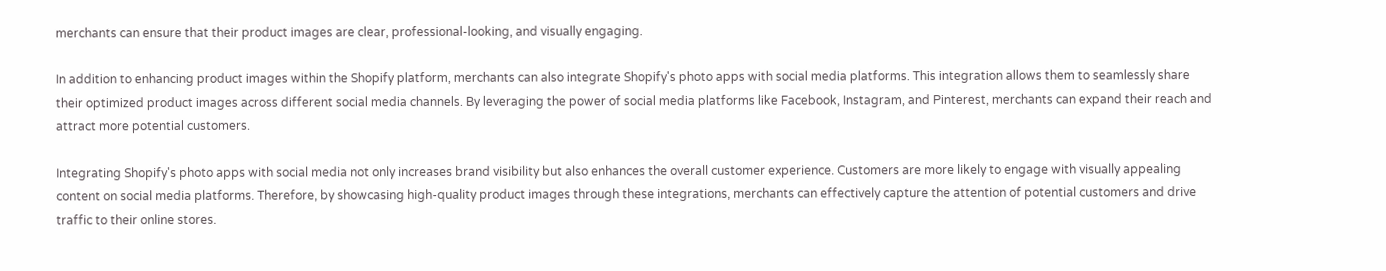merchants can ensure that their product images are clear, professional-looking, and visually engaging.

In addition to enhancing product images within the Shopify platform, merchants can also integrate Shopify's photo apps with social media platforms. This integration allows them to seamlessly share their optimized product images across different social media channels. By leveraging the power of social media platforms like Facebook, Instagram, and Pinterest, merchants can expand their reach and attract more potential customers.

Integrating Shopify's photo apps with social media not only increases brand visibility but also enhances the overall customer experience. Customers are more likely to engage with visually appealing content on social media platforms. Therefore, by showcasing high-quality product images through these integrations, merchants can effectively capture the attention of potential customers and drive traffic to their online stores.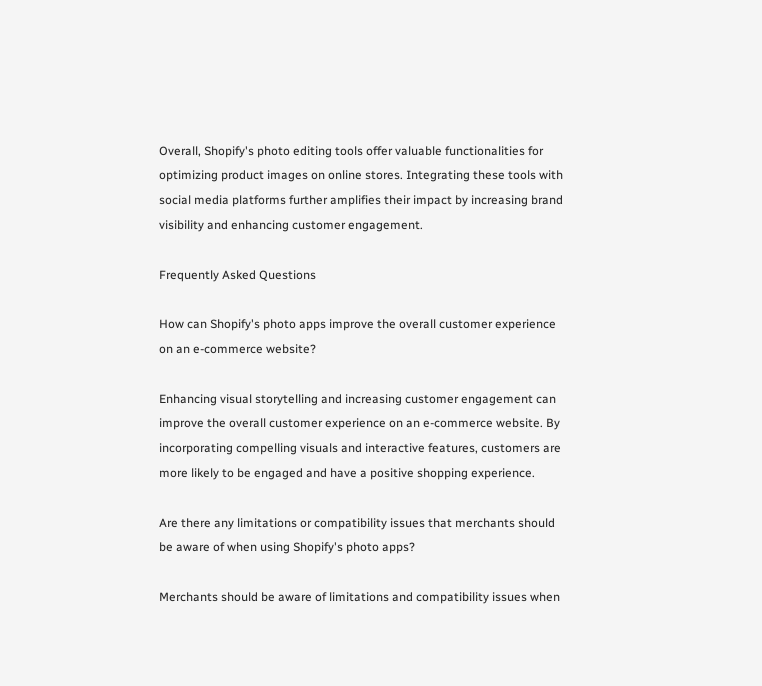Overall, Shopify's photo editing tools offer valuable functionalities for optimizing product images on online stores. Integrating these tools with social media platforms further amplifies their impact by increasing brand visibility and enhancing customer engagement.

Frequently Asked Questions

How can Shopify's photo apps improve the overall customer experience on an e-commerce website?

Enhancing visual storytelling and increasing customer engagement can improve the overall customer experience on an e-commerce website. By incorporating compelling visuals and interactive features, customers are more likely to be engaged and have a positive shopping experience.

Are there any limitations or compatibility issues that merchants should be aware of when using Shopify's photo apps?

Merchants should be aware of limitations and compatibility issues when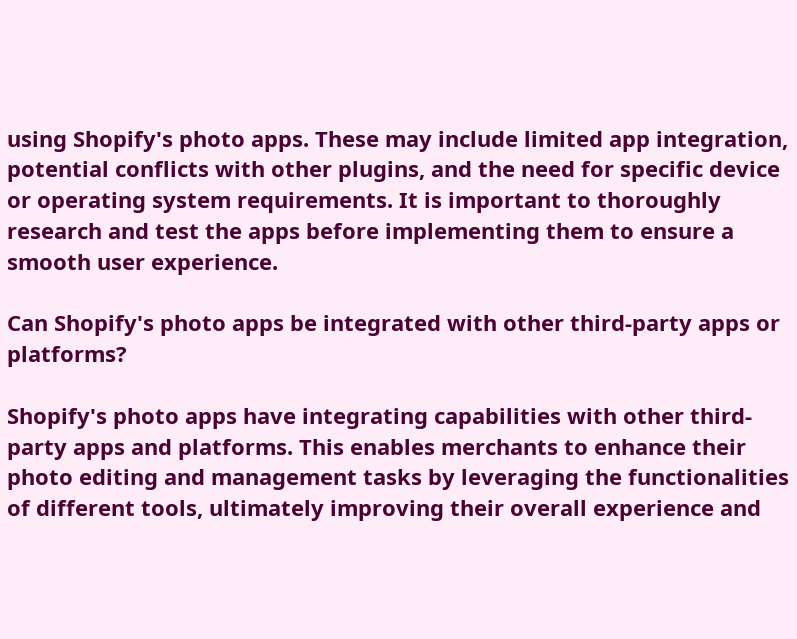using Shopify's photo apps. These may include limited app integration, potential conflicts with other plugins, and the need for specific device or operating system requirements. It is important to thoroughly research and test the apps before implementing them to ensure a smooth user experience.

Can Shopify's photo apps be integrated with other third-party apps or platforms?

Shopify's photo apps have integrating capabilities with other third-party apps and platforms. This enables merchants to enhance their photo editing and management tasks by leveraging the functionalities of different tools, ultimately improving their overall experience and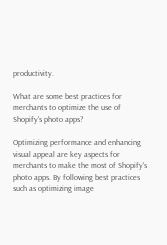productivity.

What are some best practices for merchants to optimize the use of Shopify's photo apps?

Optimizing performance and enhancing visual appeal are key aspects for merchants to make the most of Shopify's photo apps. By following best practices such as optimizing image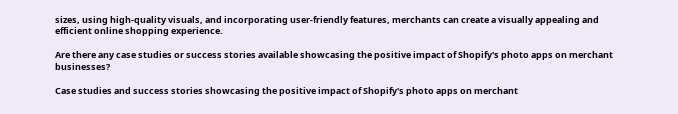sizes, using high-quality visuals, and incorporating user-friendly features, merchants can create a visually appealing and efficient online shopping experience.

Are there any case studies or success stories available showcasing the positive impact of Shopify's photo apps on merchant businesses?

Case studies and success stories showcasing the positive impact of Shopify's photo apps on merchant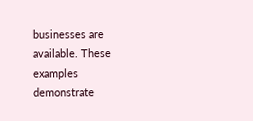businesses are available. These examples demonstrate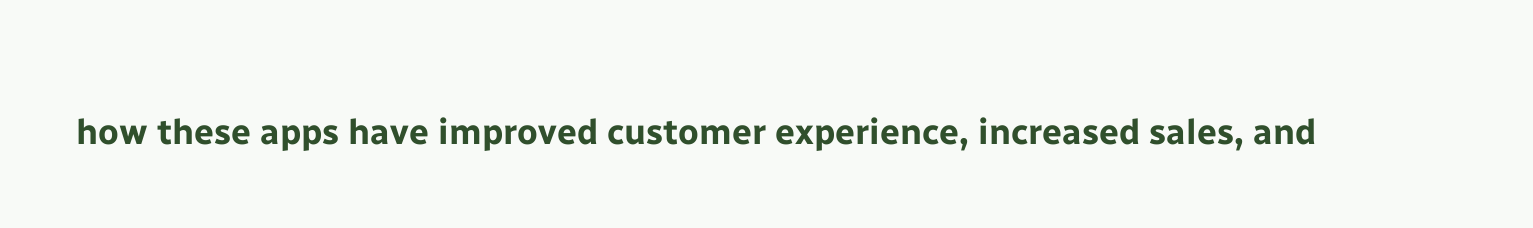how these apps have improved customer experience, increased sales, and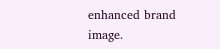enhanced brand image.